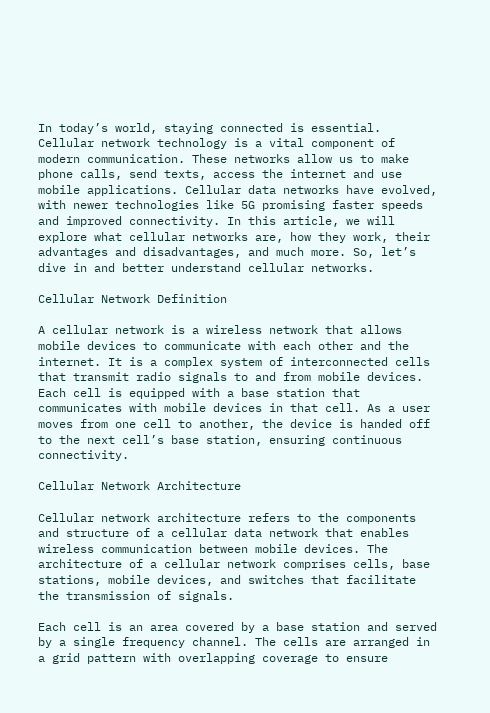In today’s world, staying connected is essential. Cellular network technology is a vital component of modern communication. These networks allow us to make phone calls, send texts, access the internet and use mobile applications. Cellular data networks have evolved, with newer technologies like 5G promising faster speeds and improved connectivity. In this article, we will explore what cellular networks are, how they work, their advantages and disadvantages, and much more. So, let’s dive in and better understand cellular networks.

Cellular Network Definition

A cellular network is a wireless network that allows mobile devices to communicate with each other and the internet. It is a complex system of interconnected cells that transmit radio signals to and from mobile devices. Each cell is equipped with a base station that communicates with mobile devices in that cell. As a user moves from one cell to another, the device is handed off to the next cell’s base station, ensuring continuous connectivity.

Cellular Network Architecture

Cellular network architecture refers to the components and structure of a cellular data network that enables wireless communication between mobile devices. The architecture of a cellular network comprises cells, base stations, mobile devices, and switches that facilitate the transmission of signals.

Each cell is an area covered by a base station and served by a single frequency channel. The cells are arranged in a grid pattern with overlapping coverage to ensure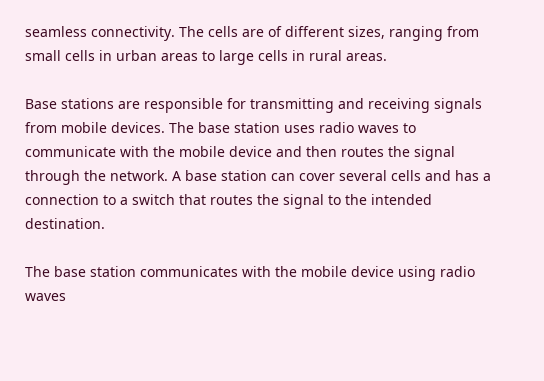seamless connectivity. The cells are of different sizes, ranging from small cells in urban areas to large cells in rural areas.

Base stations are responsible for transmitting and receiving signals from mobile devices. The base station uses radio waves to communicate with the mobile device and then routes the signal through the network. A base station can cover several cells and has a connection to a switch that routes the signal to the intended destination.

The base station communicates with the mobile device using radio waves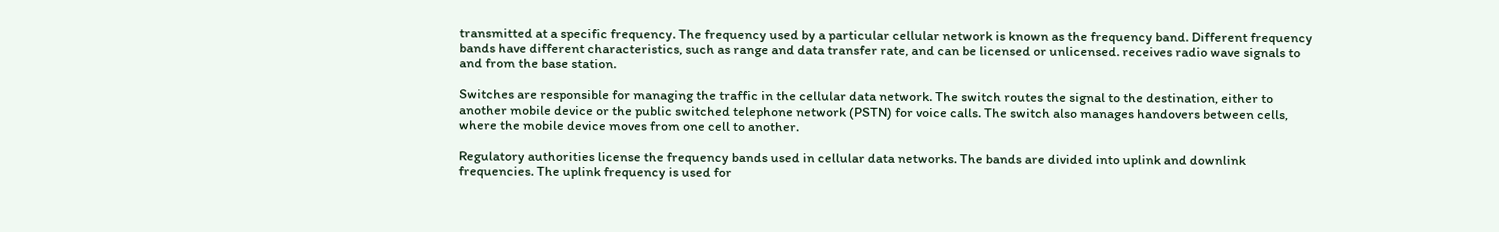transmitted at a specific frequency. The frequency used by a particular cellular network is known as the frequency band. Different frequency bands have different characteristics, such as range and data transfer rate, and can be licensed or unlicensed. receives radio wave signals to and from the base station.

Switches are responsible for managing the traffic in the cellular data network. The switch routes the signal to the destination, either to another mobile device or the public switched telephone network (PSTN) for voice calls. The switch also manages handovers between cells, where the mobile device moves from one cell to another.

Regulatory authorities license the frequency bands used in cellular data networks. The bands are divided into uplink and downlink frequencies. The uplink frequency is used for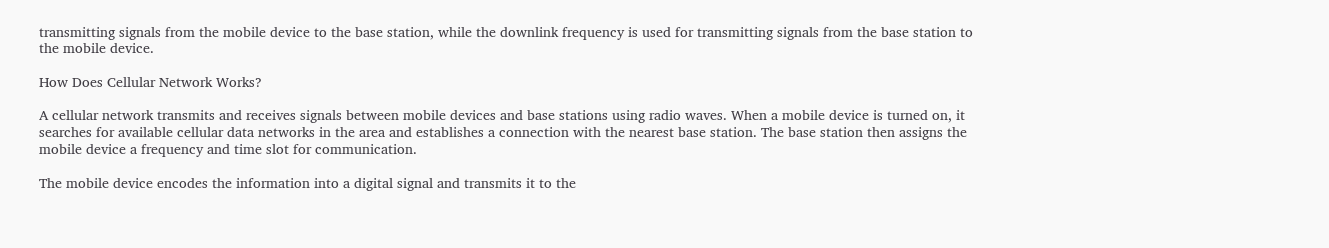transmitting signals from the mobile device to the base station, while the downlink frequency is used for transmitting signals from the base station to the mobile device.

How Does Cellular Network Works?

A cellular network transmits and receives signals between mobile devices and base stations using radio waves. When a mobile device is turned on, it searches for available cellular data networks in the area and establishes a connection with the nearest base station. The base station then assigns the mobile device a frequency and time slot for communication.

The mobile device encodes the information into a digital signal and transmits it to the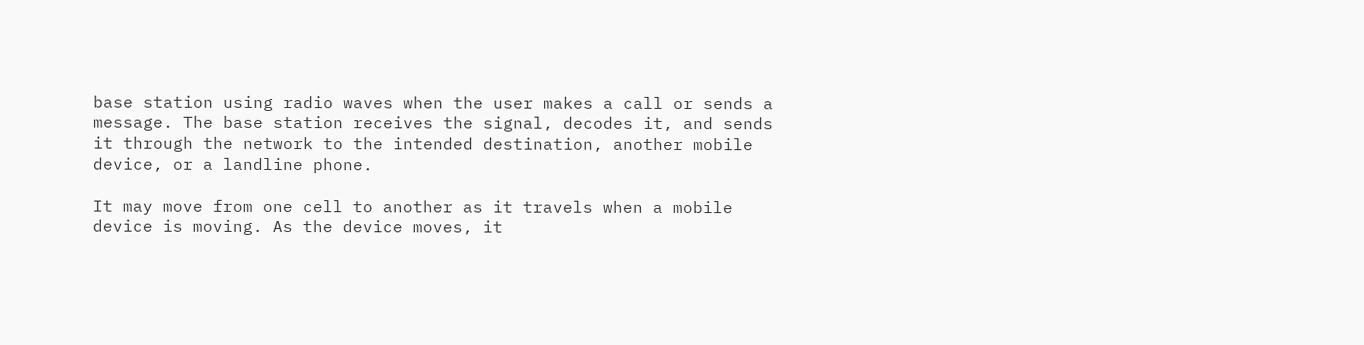base station using radio waves when the user makes a call or sends a message. The base station receives the signal, decodes it, and sends it through the network to the intended destination, another mobile device, or a landline phone.

It may move from one cell to another as it travels when a mobile device is moving. As the device moves, it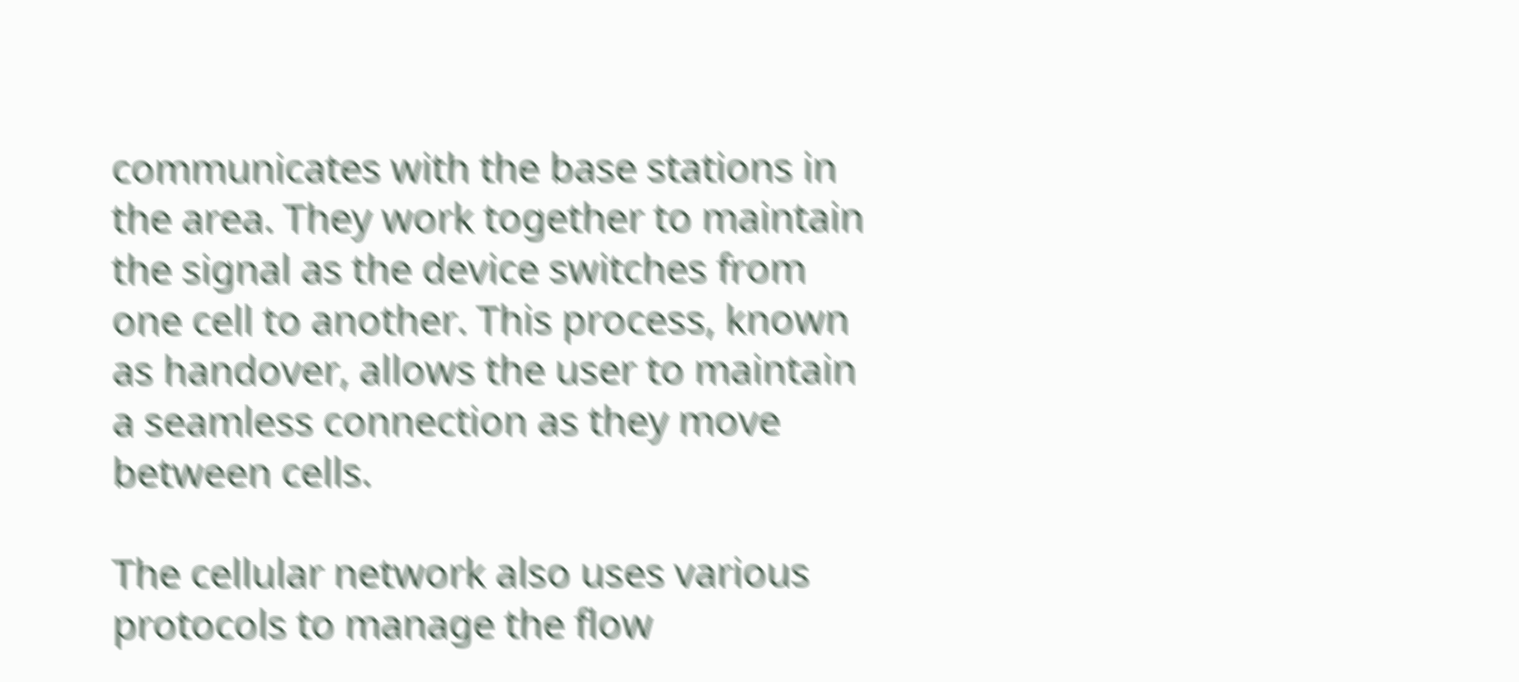communicates with the base stations in the area. They work together to maintain the signal as the device switches from one cell to another. This process, known as handover, allows the user to maintain a seamless connection as they move between cells.

The cellular network also uses various protocols to manage the flow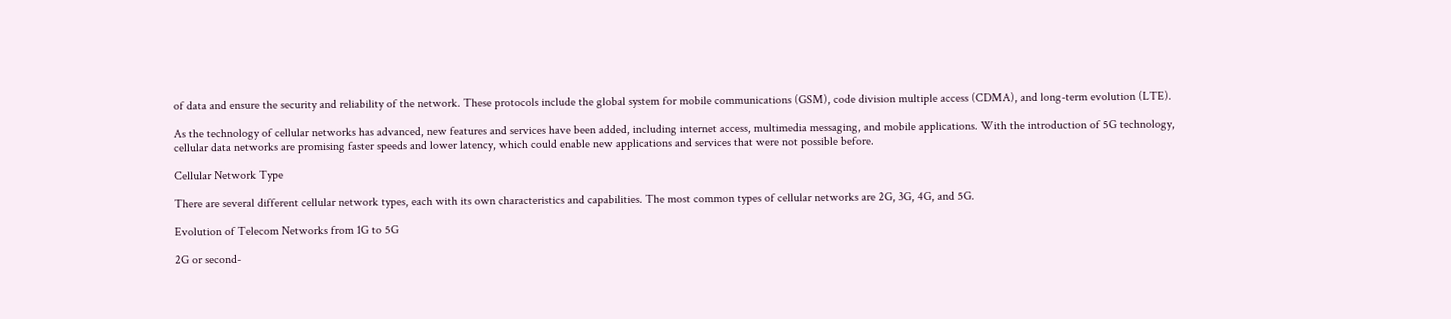of data and ensure the security and reliability of the network. These protocols include the global system for mobile communications (GSM), code division multiple access (CDMA), and long-term evolution (LTE).

As the technology of cellular networks has advanced, new features and services have been added, including internet access, multimedia messaging, and mobile applications. With the introduction of 5G technology, cellular data networks are promising faster speeds and lower latency, which could enable new applications and services that were not possible before.

Cellular Network Type

There are several different cellular network types, each with its own characteristics and capabilities. The most common types of cellular networks are 2G, 3G, 4G, and 5G.

Evolution of Telecom Networks from 1G to 5G

2G or second-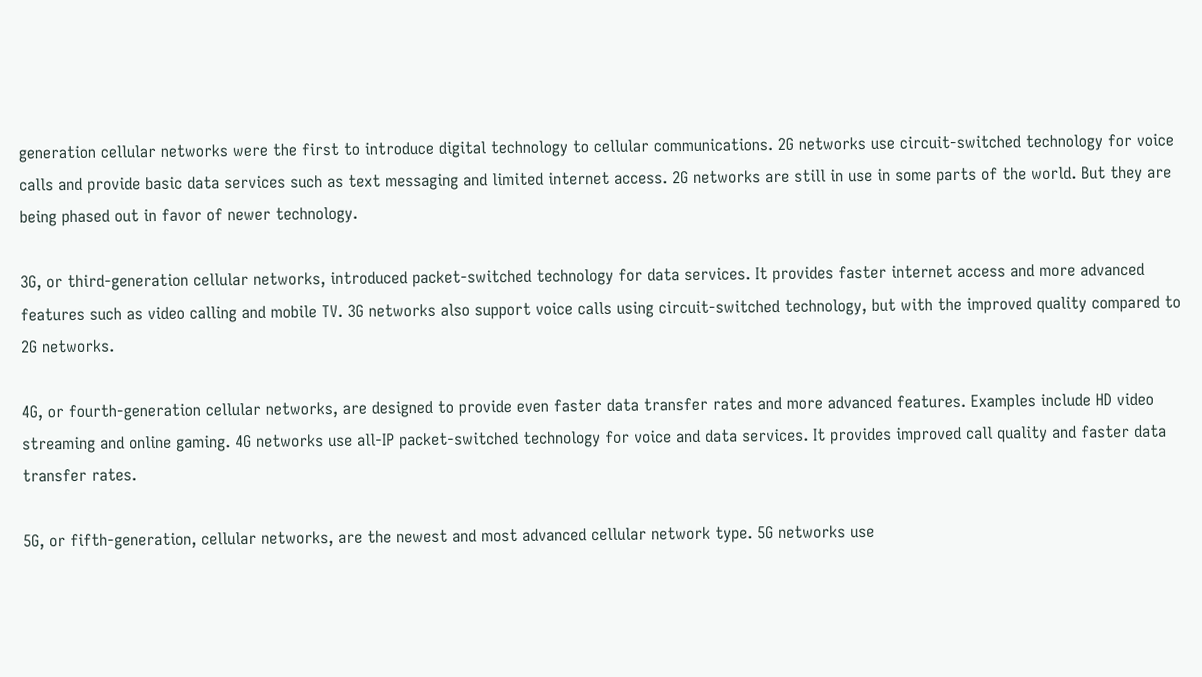generation cellular networks were the first to introduce digital technology to cellular communications. 2G networks use circuit-switched technology for voice calls and provide basic data services such as text messaging and limited internet access. 2G networks are still in use in some parts of the world. But they are being phased out in favor of newer technology.

3G, or third-generation cellular networks, introduced packet-switched technology for data services. It provides faster internet access and more advanced features such as video calling and mobile TV. 3G networks also support voice calls using circuit-switched technology, but with the improved quality compared to 2G networks.

4G, or fourth-generation cellular networks, are designed to provide even faster data transfer rates and more advanced features. Examples include HD video streaming and online gaming. 4G networks use all-IP packet-switched technology for voice and data services. It provides improved call quality and faster data transfer rates.

5G, or fifth-generation, cellular networks, are the newest and most advanced cellular network type. 5G networks use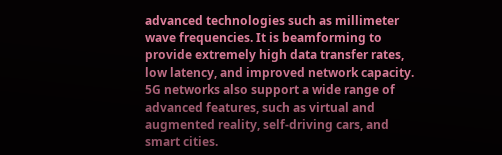advanced technologies such as millimeter wave frequencies. It is beamforming to provide extremely high data transfer rates, low latency, and improved network capacity. 5G networks also support a wide range of advanced features, such as virtual and augmented reality, self-driving cars, and smart cities.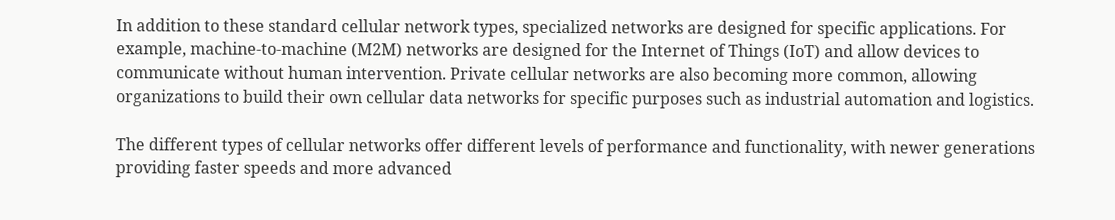In addition to these standard cellular network types, specialized networks are designed for specific applications. For example, machine-to-machine (M2M) networks are designed for the Internet of Things (IoT) and allow devices to communicate without human intervention. Private cellular networks are also becoming more common, allowing organizations to build their own cellular data networks for specific purposes such as industrial automation and logistics.

The different types of cellular networks offer different levels of performance and functionality, with newer generations providing faster speeds and more advanced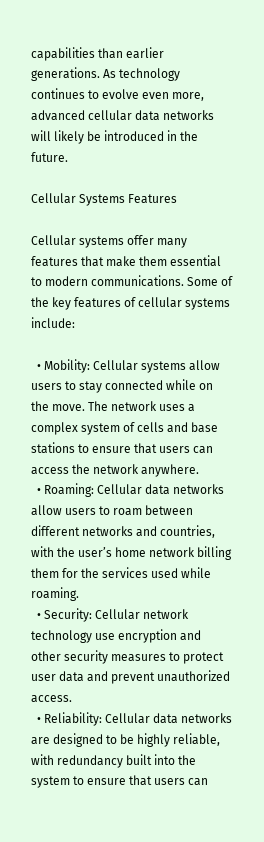capabilities than earlier generations. As technology continues to evolve even more, advanced cellular data networks will likely be introduced in the future.

Cellular Systems Features

Cellular systems offer many features that make them essential to modern communications. Some of the key features of cellular systems include:

  • Mobility: Cellular systems allow users to stay connected while on the move. The network uses a complex system of cells and base stations to ensure that users can access the network anywhere.
  • Roaming: Cellular data networks allow users to roam between different networks and countries, with the user’s home network billing them for the services used while roaming.
  • Security: Cellular network technology use encryption and other security measures to protect user data and prevent unauthorized access.
  • Reliability: Cellular data networks are designed to be highly reliable, with redundancy built into the system to ensure that users can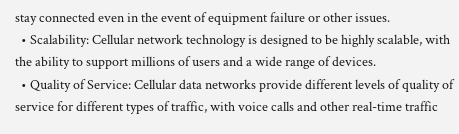stay connected even in the event of equipment failure or other issues.
  • Scalability: Cellular network technology is designed to be highly scalable, with the ability to support millions of users and a wide range of devices.
  • Quality of Service: Cellular data networks provide different levels of quality of service for different types of traffic, with voice calls and other real-time traffic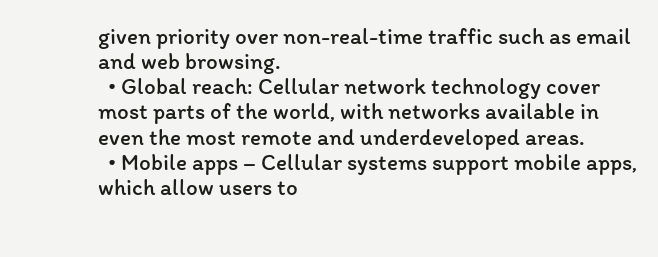given priority over non-real-time traffic such as email and web browsing.
  • Global reach: Cellular network technology cover most parts of the world, with networks available in even the most remote and underdeveloped areas.
  • Mobile apps – Cellular systems support mobile apps, which allow users to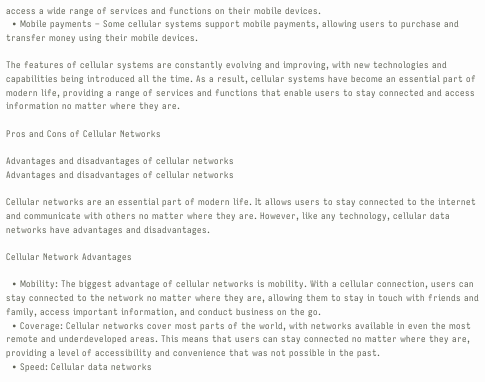access a wide range of services and functions on their mobile devices.
  • Mobile payments – Some cellular systems support mobile payments, allowing users to purchase and transfer money using their mobile devices.

The features of cellular systems are constantly evolving and improving, with new technologies and capabilities being introduced all the time. As a result, cellular systems have become an essential part of modern life, providing a range of services and functions that enable users to stay connected and access information no matter where they are.

Pros and Cons of Cellular Networks

Advantages and disadvantages of cellular networks
Advantages and disadvantages of cellular networks

Cellular networks are an essential part of modern life. It allows users to stay connected to the internet and communicate with others no matter where they are. However, like any technology, cellular data networks have advantages and disadvantages.

Cellular Network Advantages

  • Mobility: The biggest advantage of cellular networks is mobility. With a cellular connection, users can stay connected to the network no matter where they are, allowing them to stay in touch with friends and family, access important information, and conduct business on the go.
  • Coverage: Cellular networks cover most parts of the world, with networks available in even the most remote and underdeveloped areas. This means that users can stay connected no matter where they are, providing a level of accessibility and convenience that was not possible in the past.
  • Speed: Cellular data networks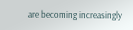are becoming increasingly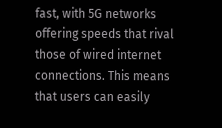fast, with 5G networks offering speeds that rival those of wired internet connections. This means that users can easily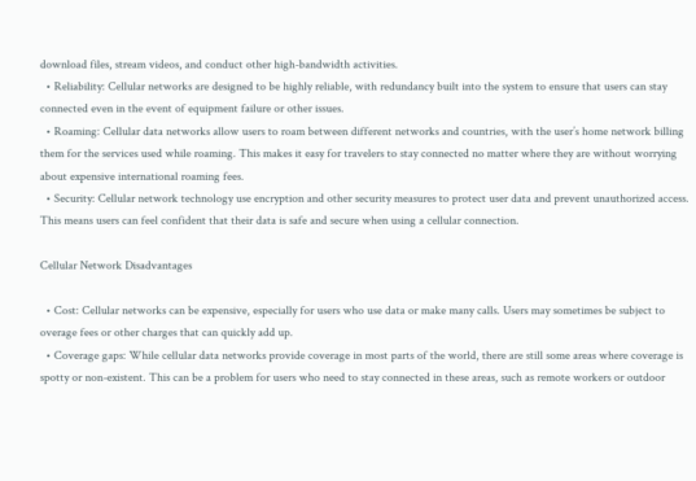download files, stream videos, and conduct other high-bandwidth activities.
  • Reliability: Cellular networks are designed to be highly reliable, with redundancy built into the system to ensure that users can stay connected even in the event of equipment failure or other issues.
  • Roaming: Cellular data networks allow users to roam between different networks and countries, with the user’s home network billing them for the services used while roaming. This makes it easy for travelers to stay connected no matter where they are without worrying about expensive international roaming fees.
  • Security: Cellular network technology use encryption and other security measures to protect user data and prevent unauthorized access. This means users can feel confident that their data is safe and secure when using a cellular connection.

Cellular Network Disadvantages

  • Cost: Cellular networks can be expensive, especially for users who use data or make many calls. Users may sometimes be subject to overage fees or other charges that can quickly add up.
  • Coverage gaps: While cellular data networks provide coverage in most parts of the world, there are still some areas where coverage is spotty or non-existent. This can be a problem for users who need to stay connected in these areas, such as remote workers or outdoor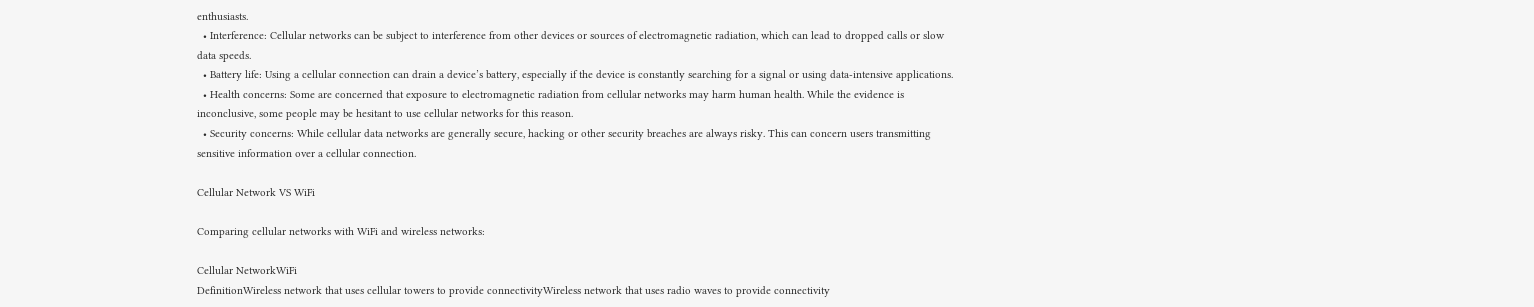enthusiasts.
  • Interference: Cellular networks can be subject to interference from other devices or sources of electromagnetic radiation, which can lead to dropped calls or slow data speeds.
  • Battery life: Using a cellular connection can drain a device’s battery, especially if the device is constantly searching for a signal or using data-intensive applications.
  • Health concerns: Some are concerned that exposure to electromagnetic radiation from cellular networks may harm human health. While the evidence is inconclusive, some people may be hesitant to use cellular networks for this reason.
  • Security concerns: While cellular data networks are generally secure, hacking or other security breaches are always risky. This can concern users transmitting sensitive information over a cellular connection.

Cellular Network VS WiFi

Comparing cellular networks with WiFi and wireless networks:

Cellular NetworkWiFi
DefinitionWireless network that uses cellular towers to provide connectivityWireless network that uses radio waves to provide connectivity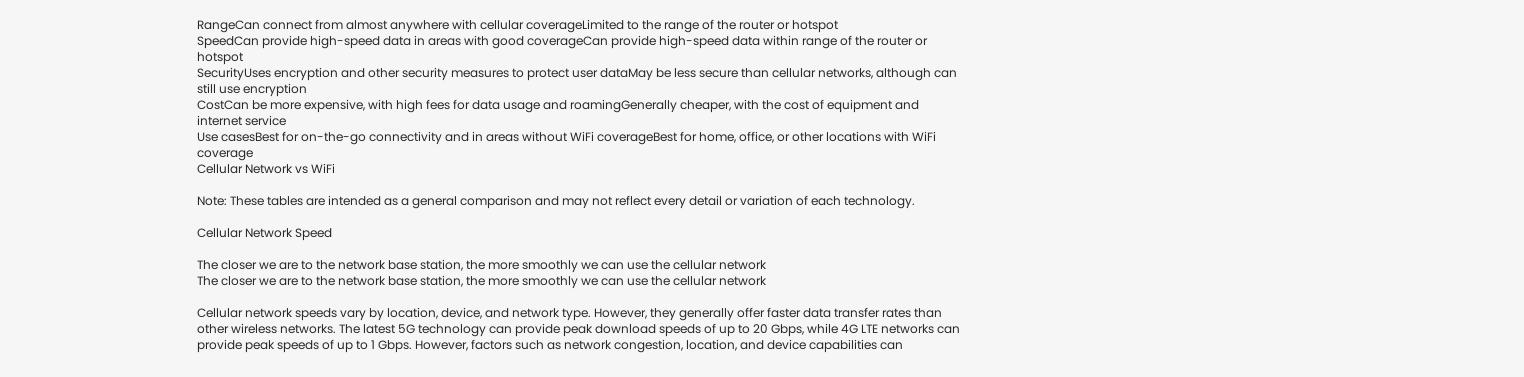RangeCan connect from almost anywhere with cellular coverageLimited to the range of the router or hotspot
SpeedCan provide high-speed data in areas with good coverageCan provide high-speed data within range of the router or hotspot
SecurityUses encryption and other security measures to protect user dataMay be less secure than cellular networks, although can still use encryption
CostCan be more expensive, with high fees for data usage and roamingGenerally cheaper, with the cost of equipment and internet service
Use casesBest for on-the-go connectivity and in areas without WiFi coverageBest for home, office, or other locations with WiFi coverage
Cellular Network vs WiFi

Note: These tables are intended as a general comparison and may not reflect every detail or variation of each technology.

Cellular Network Speed

The closer we are to the network base station, the more smoothly we can use the cellular network
The closer we are to the network base station, the more smoothly we can use the cellular network

Cellular network speeds vary by location, device, and network type. However, they generally offer faster data transfer rates than other wireless networks. The latest 5G technology can provide peak download speeds of up to 20 Gbps, while 4G LTE networks can provide peak speeds of up to 1 Gbps. However, factors such as network congestion, location, and device capabilities can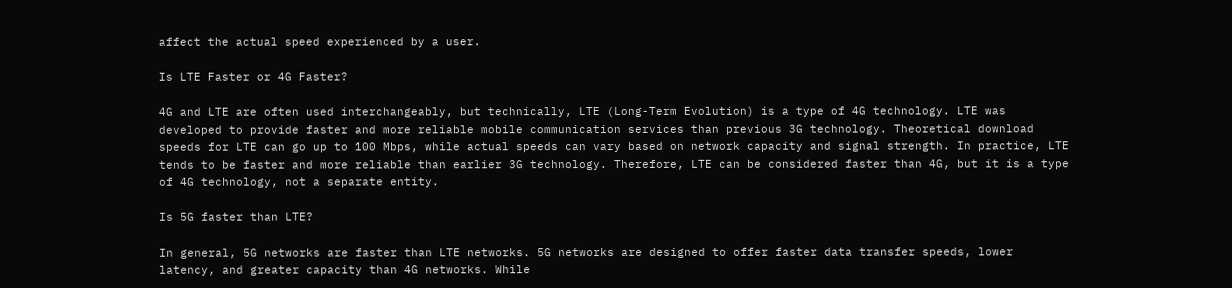affect the actual speed experienced by a user.

Is LTE Faster or 4G Faster?

4G and LTE are often used interchangeably, but technically, LTE (Long-Term Evolution) is a type of 4G technology. LTE was developed to provide faster and more reliable mobile communication services than previous 3G technology. Theoretical download speeds for LTE can go up to 100 Mbps, while actual speeds can vary based on network capacity and signal strength. In practice, LTE tends to be faster and more reliable than earlier 3G technology. Therefore, LTE can be considered faster than 4G, but it is a type of 4G technology, not a separate entity.

Is 5G faster than LTE?

In general, 5G networks are faster than LTE networks. 5G networks are designed to offer faster data transfer speeds, lower latency, and greater capacity than 4G networks. While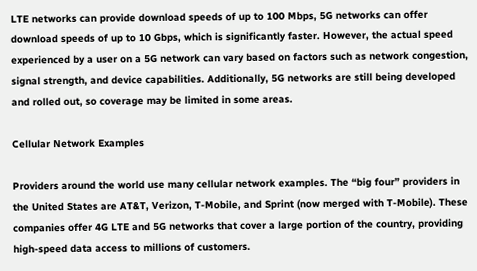LTE networks can provide download speeds of up to 100 Mbps, 5G networks can offer download speeds of up to 10 Gbps, which is significantly faster. However, the actual speed experienced by a user on a 5G network can vary based on factors such as network congestion, signal strength, and device capabilities. Additionally, 5G networks are still being developed and rolled out, so coverage may be limited in some areas.

Cellular Network Examples

Providers around the world use many cellular network examples. The “big four” providers in the United States are AT&T, Verizon, T-Mobile, and Sprint (now merged with T-Mobile). These companies offer 4G LTE and 5G networks that cover a large portion of the country, providing high-speed data access to millions of customers.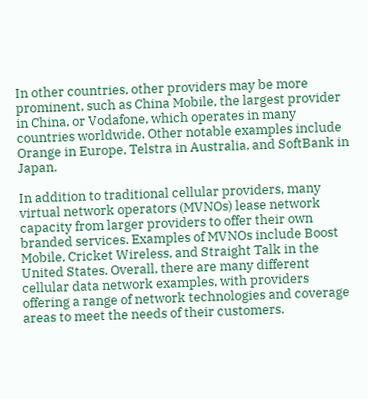In other countries, other providers may be more prominent, such as China Mobile, the largest provider in China, or Vodafone, which operates in many countries worldwide. Other notable examples include Orange in Europe, Telstra in Australia, and SoftBank in Japan.

In addition to traditional cellular providers, many virtual network operators (MVNOs) lease network capacity from larger providers to offer their own branded services. Examples of MVNOs include Boost Mobile, Cricket Wireless, and Straight Talk in the United States. Overall, there are many different cellular data network examples, with providers offering a range of network technologies and coverage areas to meet the needs of their customers.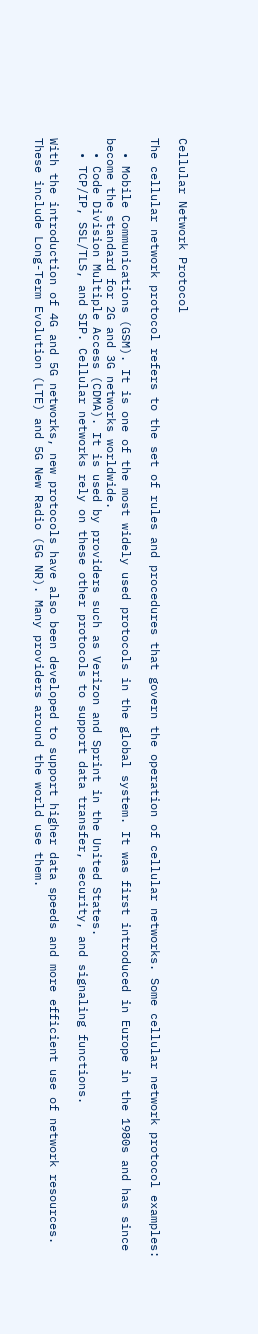Cellular Network Protocol

The cellular network protocol refers to the set of rules and procedures that govern the operation of cellular networks. Some cellular network protocol examples:

  • Mobile Communications (GSM). It is one of the most widely used protocols in the global system. It was first introduced in Europe in the 1980s and has since become the standard for 2G and 3G networks worldwide.
  • Code Division Multiple Access (CDMA). It is used by providers such as Verizon and Sprint in the United States.
  • TCP/IP, SSL/TLS, and SIP. Cellular networks rely on these other protocols to support data transfer, security, and signaling functions.

With the introduction of 4G and 5G networks, new protocols have also been developed to support higher data speeds and more efficient use of network resources. These include Long-Term Evolution (LTE) and 5G New Radio (5G NR). Many providers around the world use them.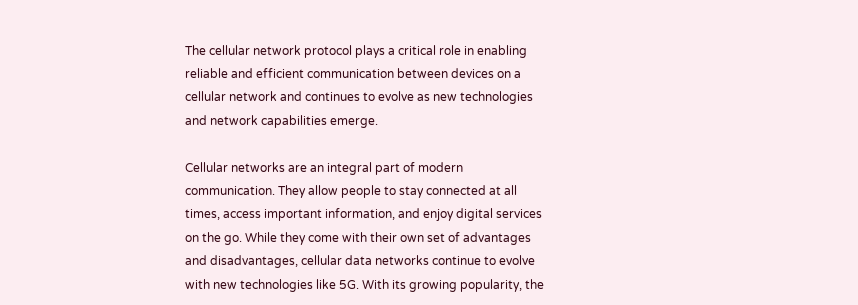The cellular network protocol plays a critical role in enabling reliable and efficient communication between devices on a cellular network and continues to evolve as new technologies and network capabilities emerge.

Cellular networks are an integral part of modern communication. They allow people to stay connected at all times, access important information, and enjoy digital services on the go. While they come with their own set of advantages and disadvantages, cellular data networks continue to evolve with new technologies like 5G. With its growing popularity, the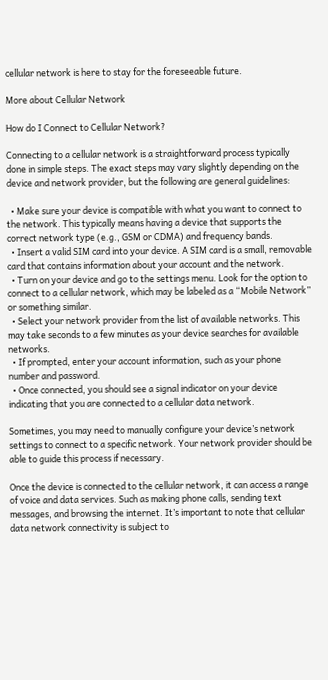cellular network is here to stay for the foreseeable future.

More about Cellular Network

How do I Connect to Cellular Network?

Connecting to a cellular network is a straightforward process typically done in simple steps. The exact steps may vary slightly depending on the device and network provider, but the following are general guidelines:

  • Make sure your device is compatible with what you want to connect to the network. This typically means having a device that supports the correct network type (e.g., GSM or CDMA) and frequency bands.
  • Insert a valid SIM card into your device. A SIM card is a small, removable card that contains information about your account and the network.
  • Turn on your device and go to the settings menu. Look for the option to connect to a cellular network, which may be labeled as a “Mobile Network” or something similar.
  • Select your network provider from the list of available networks. This may take seconds to a few minutes as your device searches for available networks.
  • If prompted, enter your account information, such as your phone number and password.
  • Once connected, you should see a signal indicator on your device indicating that you are connected to a cellular data network.

Sometimes, you may need to manually configure your device’s network settings to connect to a specific network. Your network provider should be able to guide this process if necessary.

Once the device is connected to the cellular network, it can access a range of voice and data services. Such as making phone calls, sending text messages, and browsing the internet. It’s important to note that cellular data network connectivity is subject to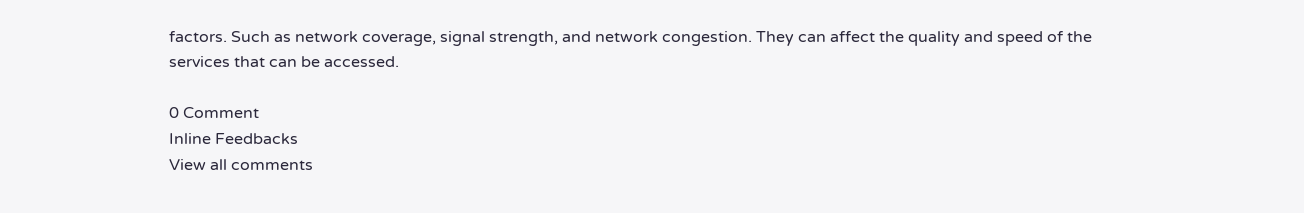factors. Such as network coverage, signal strength, and network congestion. They can affect the quality and speed of the services that can be accessed.

0 Comment
Inline Feedbacks
View all comments